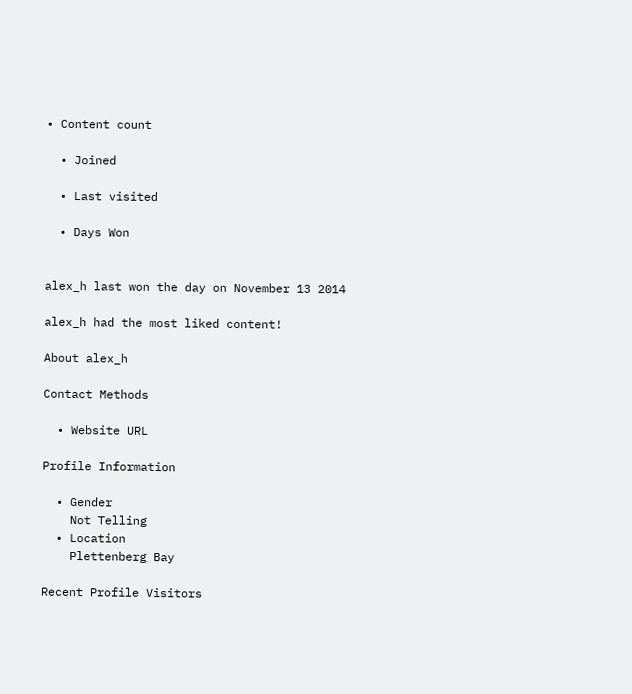• Content count

  • Joined

  • Last visited

  • Days Won


alex_h last won the day on November 13 2014

alex_h had the most liked content!

About alex_h

Contact Methods

  • Website URL

Profile Information

  • Gender
    Not Telling
  • Location
    Plettenberg Bay

Recent Profile Visitors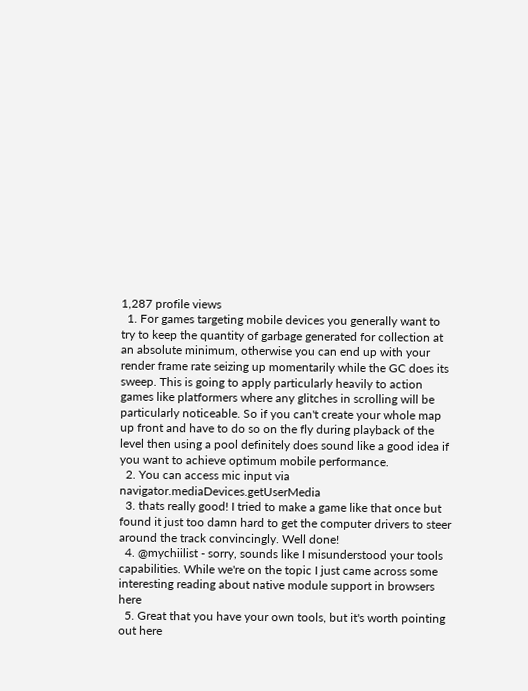1,287 profile views
  1. For games targeting mobile devices you generally want to try to keep the quantity of garbage generated for collection at an absolute minimum, otherwise you can end up with your render frame rate seizing up momentarily while the GC does its sweep. This is going to apply particularly heavily to action games like platformers where any glitches in scrolling will be particularly noticeable. So if you can't create your whole map up front and have to do so on the fly during playback of the level then using a pool definitely does sound like a good idea if you want to achieve optimum mobile performance.
  2. You can access mic input via navigator.mediaDevices.getUserMedia
  3. thats really good! I tried to make a game like that once but found it just too damn hard to get the computer drivers to steer around the track convincingly. Well done!
  4. @mychiilist - sorry, sounds like I misunderstood your tools capabilities. While we're on the topic I just came across some interesting reading about native module support in browsers here
  5. Great that you have your own tools, but it's worth pointing out here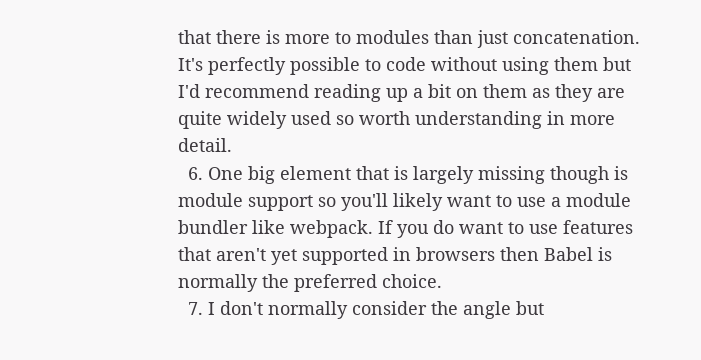that there is more to modules than just concatenation. It's perfectly possible to code without using them but I'd recommend reading up a bit on them as they are quite widely used so worth understanding in more detail.
  6. One big element that is largely missing though is module support so you'll likely want to use a module bundler like webpack. If you do want to use features that aren't yet supported in browsers then Babel is normally the preferred choice.
  7. I don't normally consider the angle but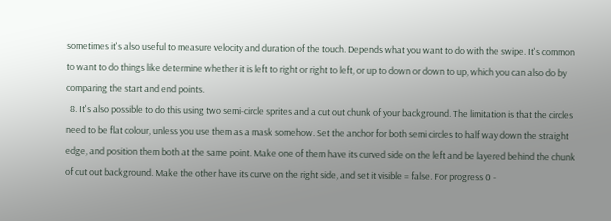sometimes it's also useful to measure velocity and duration of the touch. Depends what you want to do with the swipe. It's common to want to do things like determine whether it is left to right or right to left, or up to down or down to up, which you can also do by comparing the start and end points.
  8. It's also possible to do this using two semi-circle sprites and a cut out chunk of your background. The limitation is that the circles need to be flat colour, unless you use them as a mask somehow. Set the anchor for both semi circles to half way down the straight edge, and position them both at the same point. Make one of them have its curved side on the left and be layered behind the chunk of cut out background. Make the other have its curve on the right side, and set it visible = false. For progress 0 -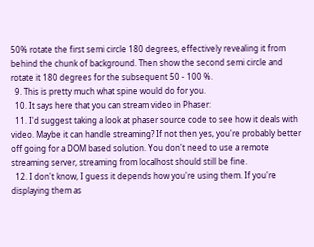50% rotate the first semi circle 180 degrees, effectively revealing it from behind the chunk of background. Then show the second semi circle and rotate it 180 degrees for the subsequent 50 - 100 %.
  9. This is pretty much what spine would do for you.
  10. It says here that you can stream video in Phaser:
  11. I'd suggest taking a look at phaser source code to see how it deals with video. Maybe it can handle streaming? If not then yes, you're probably better off going for a DOM based solution. You don't need to use a remote streaming server, streaming from localhost should still be fine.
  12. I don't know, I guess it depends how you're using them. If you're displaying them as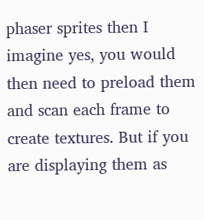phaser sprites then I imagine yes, you would then need to preload them and scan each frame to create textures. But if you are displaying them as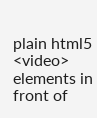plain html5 <video> elements in front of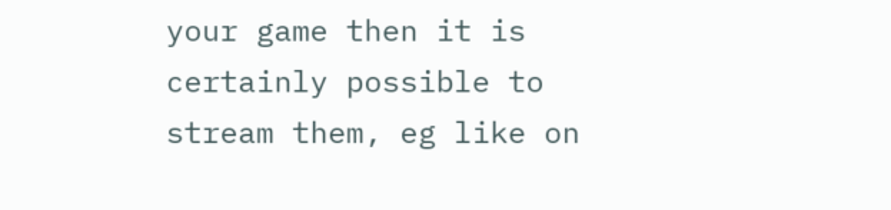your game then it is certainly possible to stream them, eg like on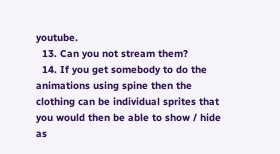youtube.
  13. Can you not stream them?
  14. If you get somebody to do the animations using spine then the clothing can be individual sprites that you would then be able to show / hide as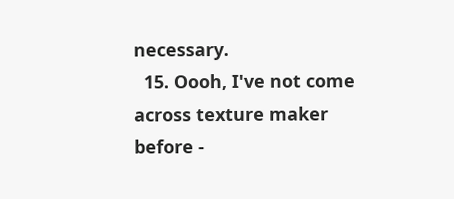necessary.
  15. Oooh, I've not come across texture maker before -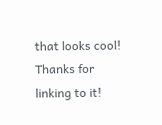that looks cool! Thanks for linking to it!